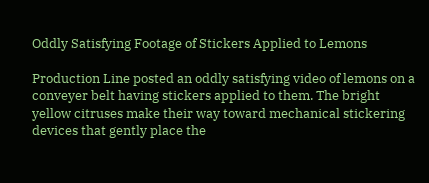Oddly Satisfying Footage of Stickers Applied to Lemons

Production Line posted an oddly satisfying video of lemons on a conveyer belt having stickers applied to them. The bright yellow citruses make their way toward mechanical stickering devices that gently place the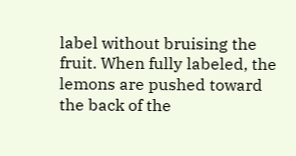label without bruising the fruit. When fully labeled, the lemons are pushed toward the back of the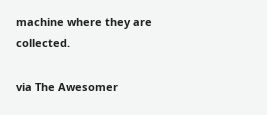machine where they are collected.

via The Awesomer